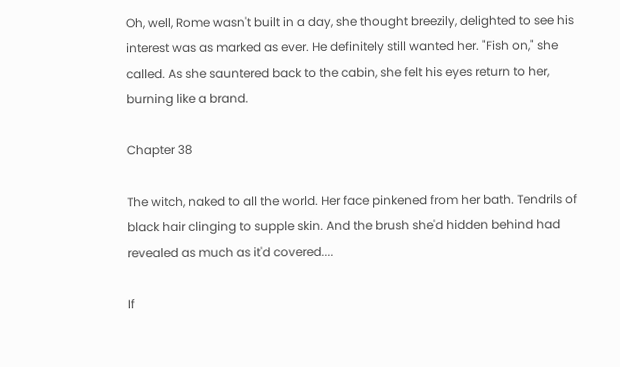Oh, well, Rome wasn't built in a day, she thought breezily, delighted to see his interest was as marked as ever. He definitely still wanted her. "Fish on," she called. As she sauntered back to the cabin, she felt his eyes return to her, burning like a brand.

Chapter 38

The witch, naked to all the world. Her face pinkened from her bath. Tendrils of black hair clinging to supple skin. And the brush she'd hidden behind had revealed as much as it'd covered....

If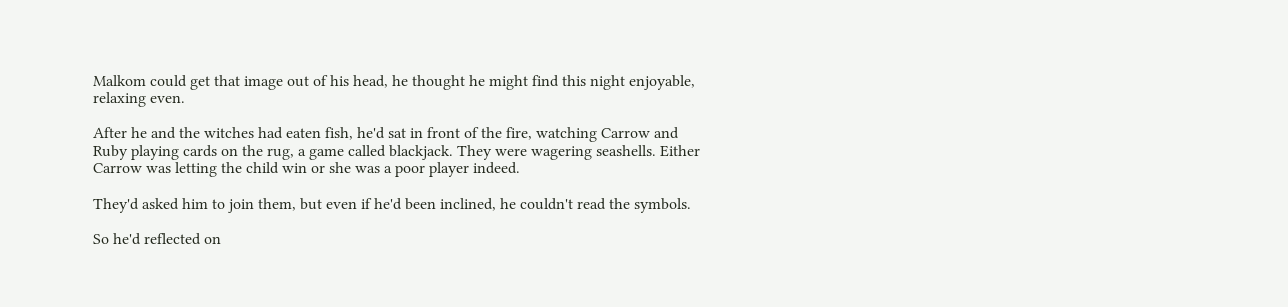Malkom could get that image out of his head, he thought he might find this night enjoyable, relaxing even.

After he and the witches had eaten fish, he'd sat in front of the fire, watching Carrow and Ruby playing cards on the rug, a game called blackjack. They were wagering seashells. Either Carrow was letting the child win or she was a poor player indeed.

They'd asked him to join them, but even if he'd been inclined, he couldn't read the symbols.

So he'd reflected on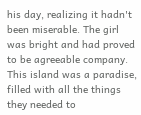his day, realizing it hadn't been miserable. The girl was bright and had proved to be agreeable company. This island was a paradise, filled with all the things they needed to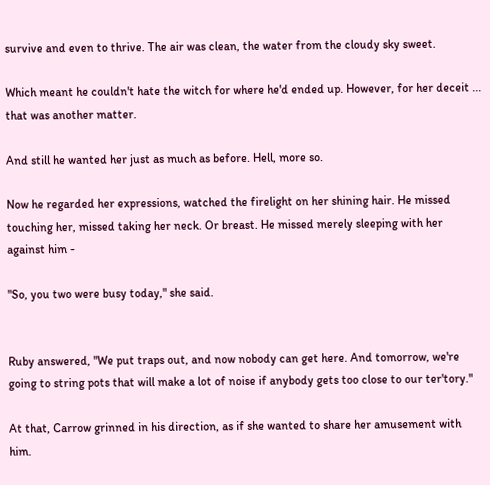survive and even to thrive. The air was clean, the water from the cloudy sky sweet.

Which meant he couldn't hate the witch for where he'd ended up. However, for her deceit ... that was another matter.

And still he wanted her just as much as before. Hell, more so.

Now he regarded her expressions, watched the firelight on her shining hair. He missed touching her, missed taking her neck. Or breast. He missed merely sleeping with her against him -

"So, you two were busy today," she said.


Ruby answered, "We put traps out, and now nobody can get here. And tomorrow, we're going to string pots that will make a lot of noise if anybody gets too close to our ter'tory."

At that, Carrow grinned in his direction, as if she wanted to share her amusement with him.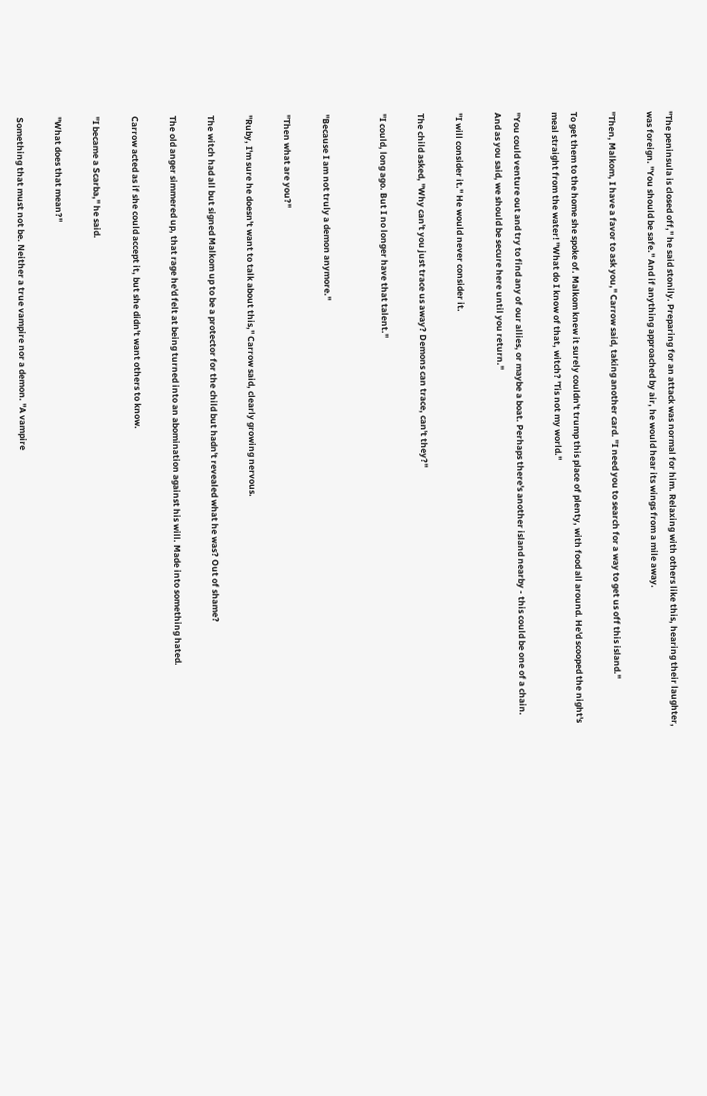"The peninsula is closed off," he said stonily. Preparing for an attack was normal for him. Relaxing with others like this, hearing their laughter, was foreign. "You should be safe." And if anything approached by air, he would hear its wings from a mile away.

"Then, Malkom, I have a favor to ask you," Carrow said, taking another card. "I need you to search for a way to get us off this island."

To get them to the home she spoke of. Malkom knew it surely couldn't trump this place of plenty, with food all around. He'd scooped the night's meal straight from the water! "What do I know of that, witch? 'Tis not my world."

"You could venture out and try to find any of our allies, or maybe a boat. Perhaps there's another island nearby - this could be one of a chain. And as you said, we should be secure here until you return."

"I will consider it." He would never consider it.

The child asked, "Why can't you just trace us away? Demons can trace, can't they?"

"I could, long ago. But I no longer have that talent."


"Because I am not truly a demon anymore."

"Then what are you?"

"Ruby, I'm sure he doesn't want to talk about this," Carrow said, clearly growing nervous.

The witch had all but signed Malkom up to be a protector for the child but hadn't revealed what he was? Out of shame?

The old anger simmered up, that rage he'd felt at being turned into an abomination against his will. Made into something hated.

Carrow acted as if she could accept it, but she didn't want others to know.

"I became a Scarba," he said.

"What does that mean?"

Something that must not be. Neither a true vampire nor a demon. "A vampire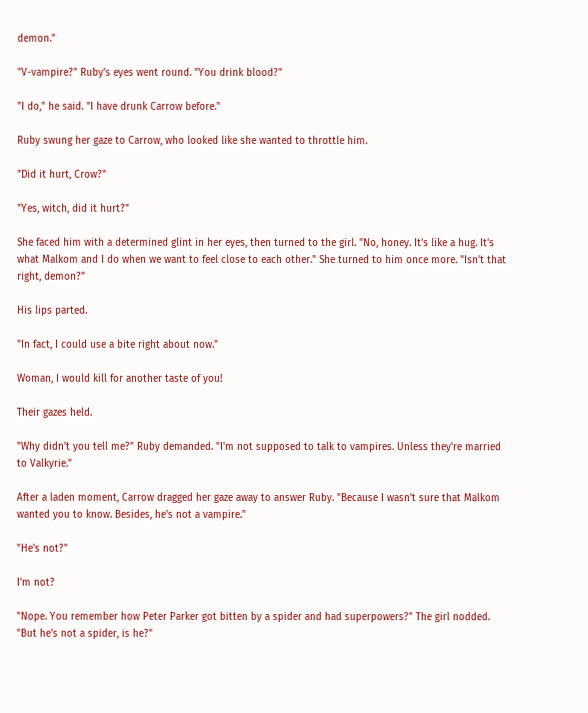demon."

"V-vampire?" Ruby's eyes went round. "You drink blood?"

"I do," he said. "I have drunk Carrow before."

Ruby swung her gaze to Carrow, who looked like she wanted to throttle him.

"Did it hurt, Crow?"

"Yes, witch, did it hurt?"

She faced him with a determined glint in her eyes, then turned to the girl. "No, honey. It's like a hug. It's what Malkom and I do when we want to feel close to each other." She turned to him once more. "Isn't that right, demon?"

His lips parted.

"In fact, I could use a bite right about now."

Woman, I would kill for another taste of you!

Their gazes held.

"Why didn't you tell me?" Ruby demanded. "I'm not supposed to talk to vampires. Unless they're married to Valkyrie."

After a laden moment, Carrow dragged her gaze away to answer Ruby. "Because I wasn't sure that Malkom wanted you to know. Besides, he's not a vampire."

"He's not?"

I'm not?

"Nope. You remember how Peter Parker got bitten by a spider and had superpowers?" The girl nodded. "But he's not a spider, is he?"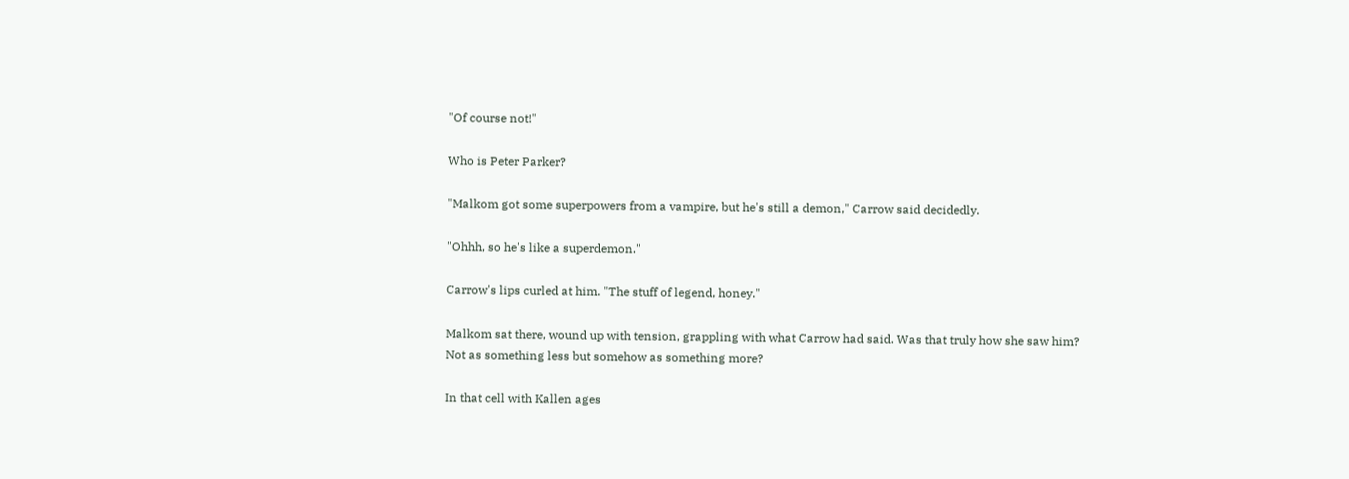"Of course not!"

Who is Peter Parker?

"Malkom got some superpowers from a vampire, but he's still a demon," Carrow said decidedly.

"Ohhh, so he's like a superdemon."

Carrow's lips curled at him. "The stuff of legend, honey."

Malkom sat there, wound up with tension, grappling with what Carrow had said. Was that truly how she saw him? Not as something less but somehow as something more?

In that cell with Kallen ages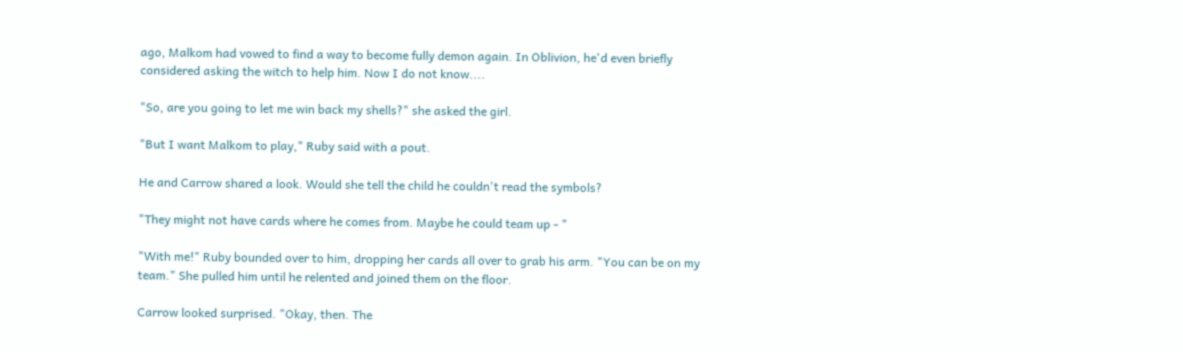ago, Malkom had vowed to find a way to become fully demon again. In Oblivion, he'd even briefly considered asking the witch to help him. Now I do not know....

"So, are you going to let me win back my shells?" she asked the girl.

"But I want Malkom to play," Ruby said with a pout.

He and Carrow shared a look. Would she tell the child he couldn't read the symbols?

"They might not have cards where he comes from. Maybe he could team up - "

"With me!" Ruby bounded over to him, dropping her cards all over to grab his arm. "You can be on my team." She pulled him until he relented and joined them on the floor.

Carrow looked surprised. "Okay, then. The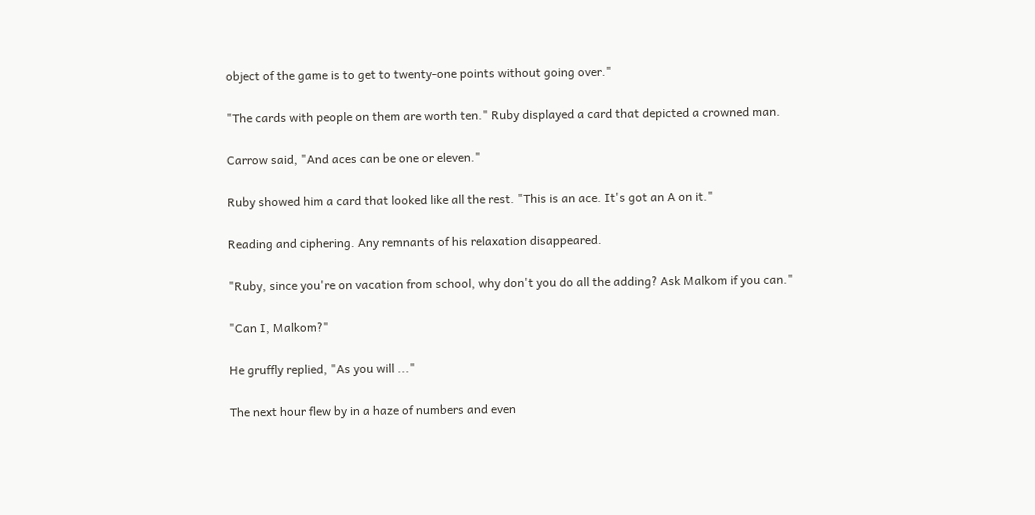object of the game is to get to twenty-one points without going over."

"The cards with people on them are worth ten." Ruby displayed a card that depicted a crowned man.

Carrow said, "And aces can be one or eleven."

Ruby showed him a card that looked like all the rest. "This is an ace. It's got an A on it."

Reading and ciphering. Any remnants of his relaxation disappeared.

"Ruby, since you're on vacation from school, why don't you do all the adding? Ask Malkom if you can."

"Can I, Malkom?"

He gruffly replied, "As you will ..."

The next hour flew by in a haze of numbers and even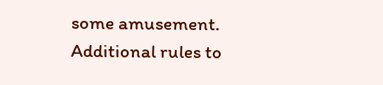some amusement. Additional rules to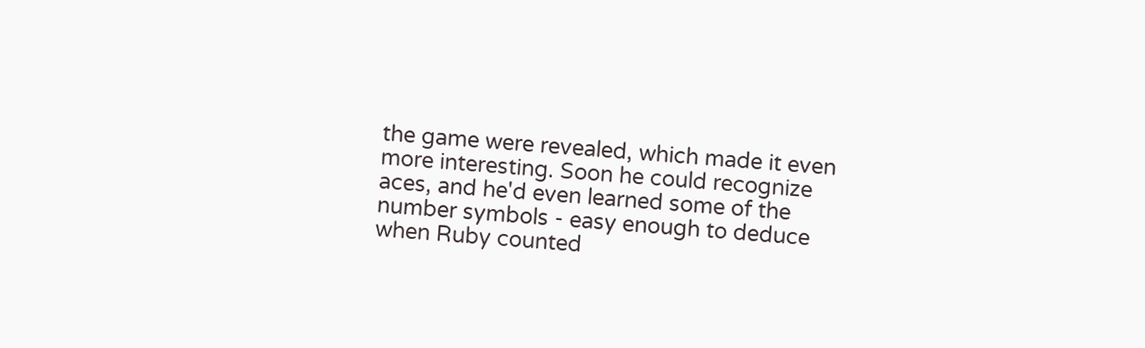the game were revealed, which made it even more interesting. Soon he could recognize aces, and he'd even learned some of the number symbols - easy enough to deduce when Ruby counted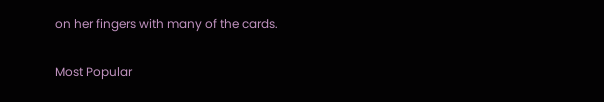on her fingers with many of the cards.

Most Popular